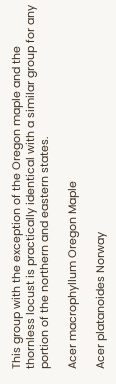This group with the exception of the Oregon maple and the thornless locust is practically identical with a similar group for any portion of the northern and eastern states.

Acer macrophyllum Oregon Maple

Acer platanoides Norway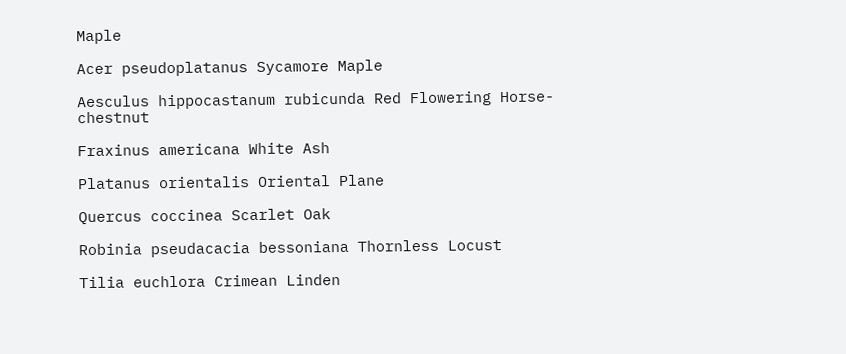Maple

Acer pseudoplatanus Sycamore Maple

Aesculus hippocastanum rubicunda Red Flowering Horse-chestnut

Fraxinus americana White Ash

Platanus orientalis Oriental Plane

Quercus coccinea Scarlet Oak

Robinia pseudacacia bessoniana Thornless Locust

Tilia euchlora Crimean Linden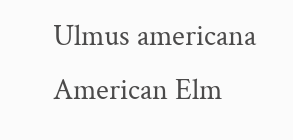Ulmus americana American Elm